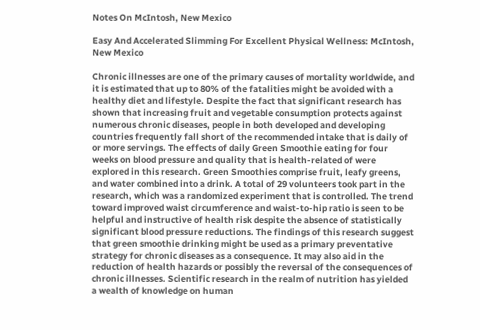Notes On McIntosh, New Mexico

Easy And Accelerated Slimming For Excellent Physical Wellness: McIntosh, New Mexico

Chronic illnesses are one of the primary causes of mortality worldwide, and it is estimated that up to 80% of the fatalities might be avoided with a healthy diet and lifestyle. Despite the fact that significant research has shown that increasing fruit and vegetable consumption protects against numerous chronic diseases, people in both developed and developing countries frequently fall short of the recommended intake that is daily of or more servings. The effects of daily Green Smoothie eating for four weeks on blood pressure and quality that is health-related of were explored in this research. Green Smoothies comprise fruit, leafy greens, and water combined into a drink. A total of 29 volunteers took part in the research, which was a randomized experiment that is controlled. The trend toward improved waist circumference and waist-to-hip ratio is seen to be helpful and instructive of health risk despite the absence of statistically significant blood pressure reductions. The findings of this research suggest that green smoothie drinking might be used as a primary preventative strategy for chronic diseases as a consequence. It may also aid in the reduction of health hazards or possibly the reversal of the consequences of chronic illnesses. Scientific research in the realm of nutrition has yielded a wealth of knowledge on human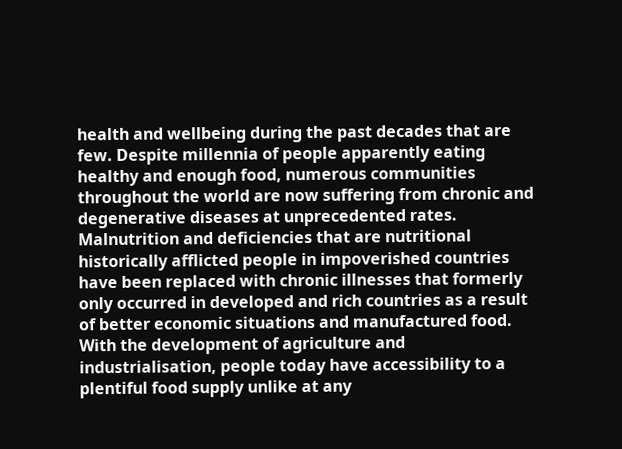health and wellbeing during the past decades that are few. Despite millennia of people apparently eating healthy and enough food, numerous communities throughout the world are now suffering from chronic and degenerative diseases at unprecedented rates. Malnutrition and deficiencies that are nutritional historically afflicted people in impoverished countries have been replaced with chronic illnesses that formerly only occurred in developed and rich countries as a result of better economic situations and manufactured food. With the development of agriculture and industrialisation, people today have accessibility to a plentiful food supply unlike at any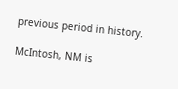previous period in history.

McIntosh, NM is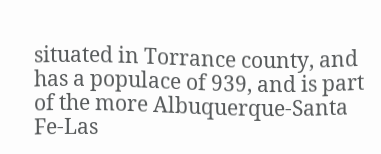situated in Torrance county, and has a populace of 939, and is part of the more Albuquerque-Santa Fe-Las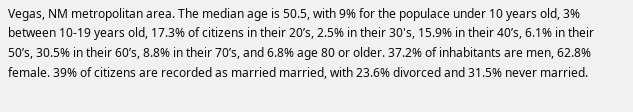Vegas, NM metropolitan area. The median age is 50.5, with 9% for the populace under 10 years old, 3% between 10-19 years old, 17.3% of citizens in their 20’s, 2.5% in their 30's, 15.9% in their 40’s, 6.1% in their 50’s, 30.5% in their 60’s, 8.8% in their 70’s, and 6.8% age 80 or older. 37.2% of inhabitants are men, 62.8% female. 39% of citizens are recorded as married married, with 23.6% divorced and 31.5% never married.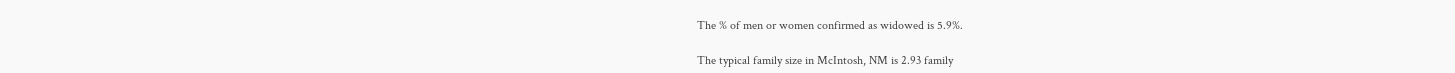The % of men or women confirmed as widowed is 5.9%.

The typical family size in McIntosh, NM is 2.93 family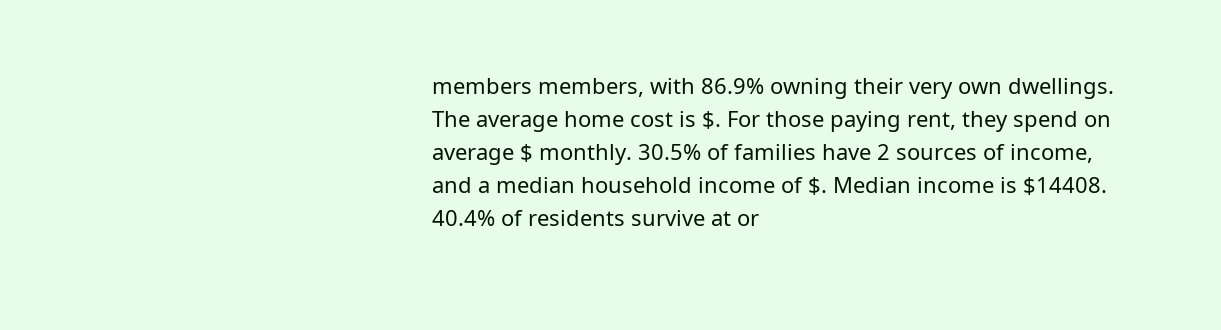members members, with 86.9% owning their very own dwellings. The average home cost is $. For those paying rent, they spend on average $ monthly. 30.5% of families have 2 sources of income, and a median household income of $. Median income is $14408. 40.4% of residents survive at or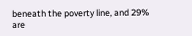beneath the poverty line, and 29% are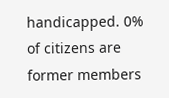handicapped. 0% of citizens are former members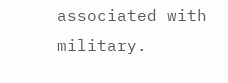associated with military.